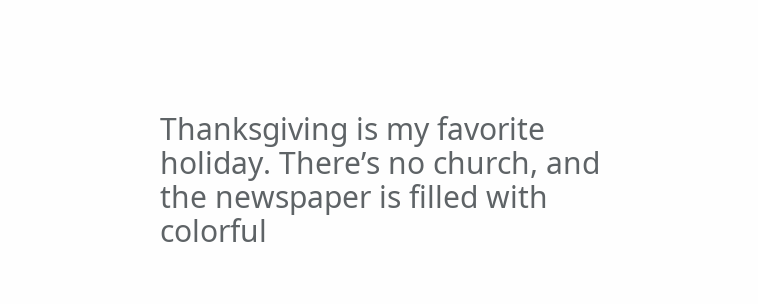Thanksgiving is my favorite holiday. There’s no church, and the newspaper is filled with colorful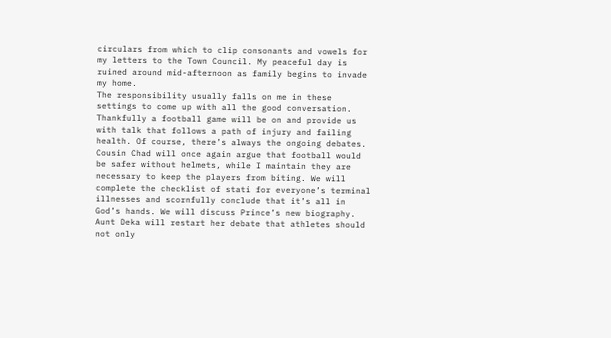circulars from which to clip consonants and vowels for my letters to the Town Council. My peaceful day is ruined around mid-afternoon as family begins to invade my home.
The responsibility usually falls on me in these settings to come up with all the good conversation. Thankfully a football game will be on and provide us with talk that follows a path of injury and failing health. Of course, there’s always the ongoing debates. Cousin Chad will once again argue that football would be safer without helmets, while I maintain they are necessary to keep the players from biting. We will complete the checklist of stati for everyone’s terminal illnesses and scornfully conclude that it’s all in God’s hands. We will discuss Prince’s new biography. Aunt Deka will restart her debate that athletes should not only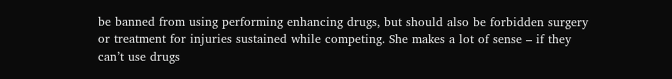be banned from using performing enhancing drugs, but should also be forbidden surgery or treatment for injuries sustained while competing. She makes a lot of sense – if they can’t use drugs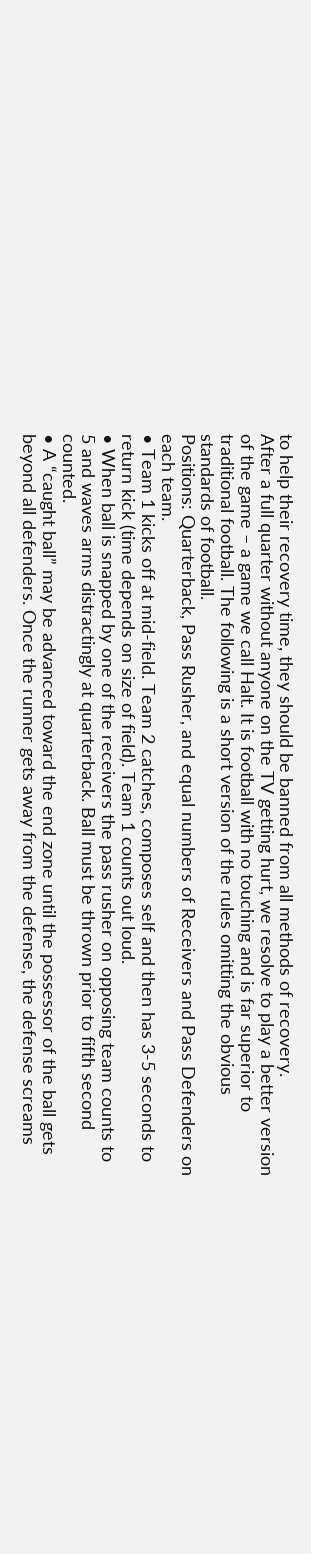to help their recovery time, they should be banned from all methods of recovery.
After a full quarter without anyone on the TV getting hurt, we resolve to play a better version of the game – a game we call Halt. It is football with no touching and is far superior to traditional football. The following is a short version of the rules omitting the obvious standards of football.
Positions: Quarterback, Pass Rusher, and equal numbers of Receivers and Pass Defenders on each team.
• Team 1 kicks off at mid-field. Team 2 catches, composes self and then has 3-5 seconds to return kick (time depends on size of field). Team 1 counts out loud.
• When ball is snapped by one of the receivers the pass rusher on opposing team counts to 5 and waves arms distractingly at quarterback. Ball must be thrown prior to fifth second counted.
• A “caught ball” may be advanced toward the end zone until the possessor of the ball gets beyond all defenders. Once the runner gets away from the defense, the defense screams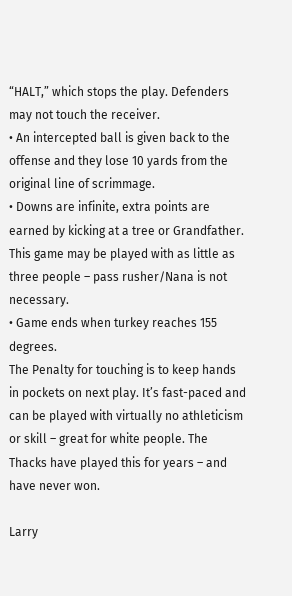“HALT,” which stops the play. Defenders may not touch the receiver.
• An intercepted ball is given back to the offense and they lose 10 yards from the original line of scrimmage.
• Downs are infinite, extra points are earned by kicking at a tree or Grandfather. This game may be played with as little as three people – pass rusher/Nana is not necessary.
• Game ends when turkey reaches 155 degrees.
The Penalty for touching is to keep hands in pockets on next play. It’s fast-paced and can be played with virtually no athleticism or skill – great for white people. The Thacks have played this for years – and have never won.

Larry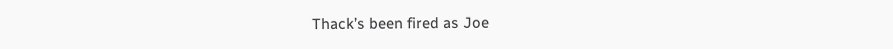Thack’s been fired as Joe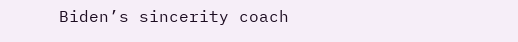Biden’s sincerity coach